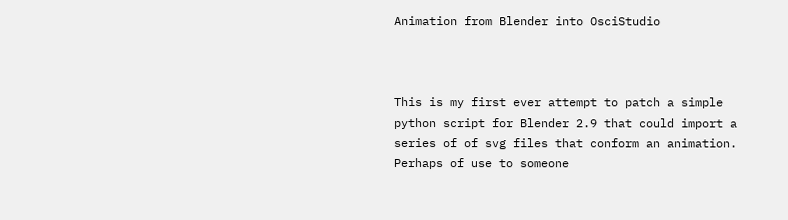Animation from Blender into OsciStudio



This is my first ever attempt to patch a simple python script for Blender 2.9 that could import a series of of svg files that conform an animation. Perhaps of use to someone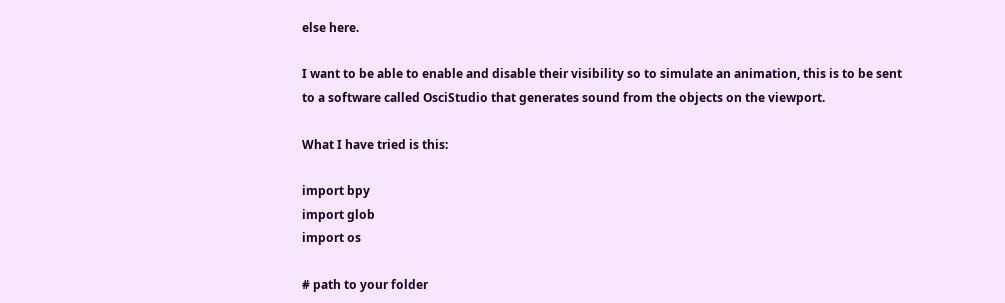else here.

I want to be able to enable and disable their visibility so to simulate an animation, this is to be sent to a software called OsciStudio that generates sound from the objects on the viewport.

What I have tried is this:

import bpy
import glob
import os

# path to your folder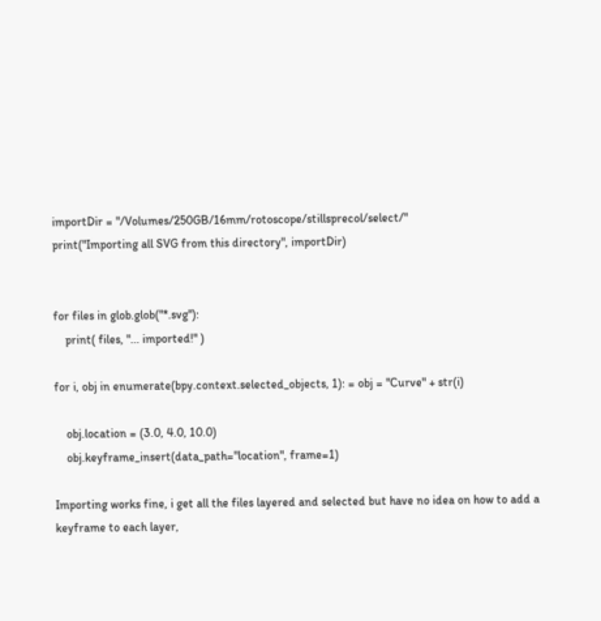importDir = "/Volumes/250GB/16mm/rotoscope/stillsprecol/select/"
print("Importing all SVG from this directory", importDir)


for files in glob.glob("*.svg"):
    print( files, "... imported!" )

for i, obj in enumerate(bpy.context.selected_objects, 1): = obj = "Curve" + str(i)

    obj.location = (3.0, 4.0, 10.0)
    obj.keyframe_insert(data_path="location", frame=1)

Importing works fine, i get all the files layered and selected but have no idea on how to add a keyframe to each layer,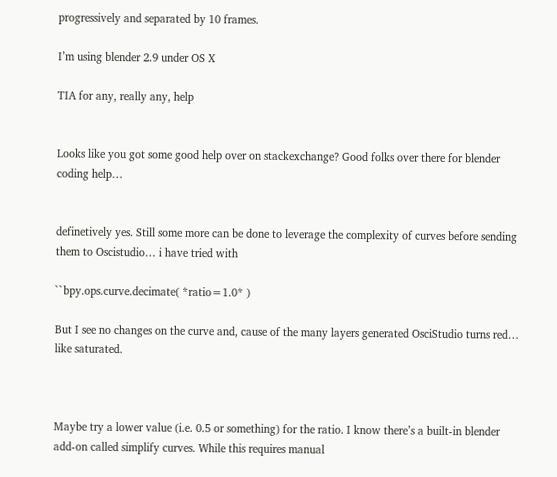progressively and separated by 10 frames.

I’m using blender 2.9 under OS X

TIA for any, really any, help


Looks like you got some good help over on stackexchange? Good folks over there for blender coding help…


definetively yes. Still some more can be done to leverage the complexity of curves before sending them to Oscistudio… i have tried with

``bpy.ops.curve.decimate( *ratio=1.0* )

But I see no changes on the curve and, cause of the many layers generated OsciStudio turns red… like saturated.



Maybe try a lower value (i.e. 0.5 or something) for the ratio. I know there’s a built-in blender add-on called simplify curves. While this requires manual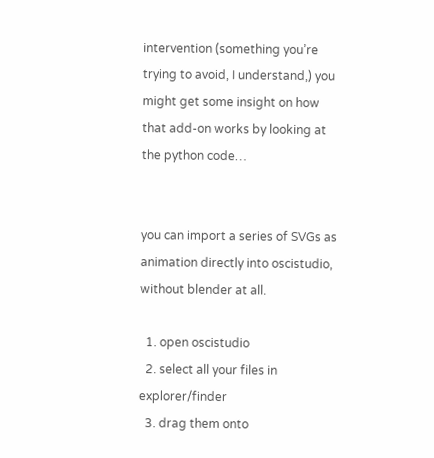intervention (something you’re trying to avoid, I understand,) you might get some insight on how that add-on works by looking at the python code…


you can import a series of SVGs as animation directly into oscistudio, without blender at all.

  1. open oscistudio
  2. select all your files in explorer/finder
  3. drag them onto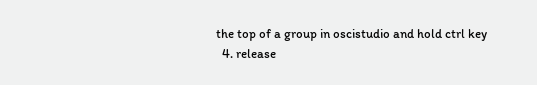the top of a group in oscistudio and hold ctrl key
  4. release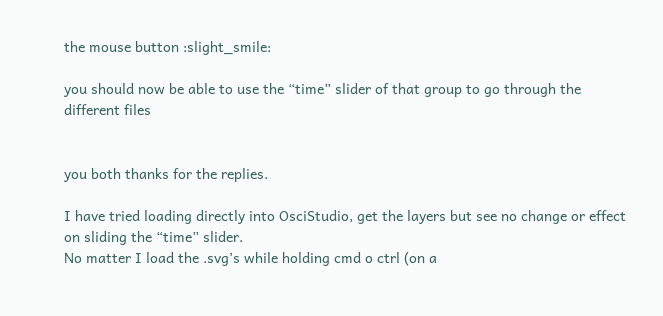the mouse button :slight_smile:

you should now be able to use the “time” slider of that group to go through the different files


you both thanks for the replies.

I have tried loading directly into OsciStudio, get the layers but see no change or effect on sliding the “time” slider.
No matter I load the .svg’s while holding cmd o ctrl (on a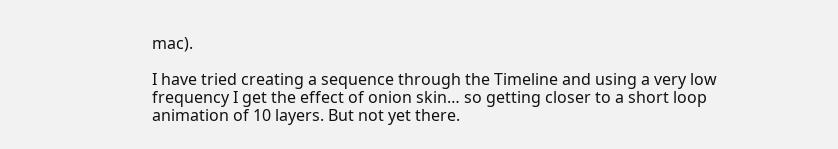mac).

I have tried creating a sequence through the Timeline and using a very low frequency I get the effect of onion skin… so getting closer to a short loop animation of 10 layers. But not yet there.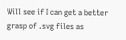Will see if I can get a better grasp of .svg files as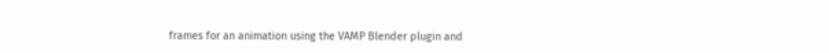frames for an animation using the VAMP Blender plugin and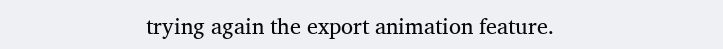trying again the export animation feature.